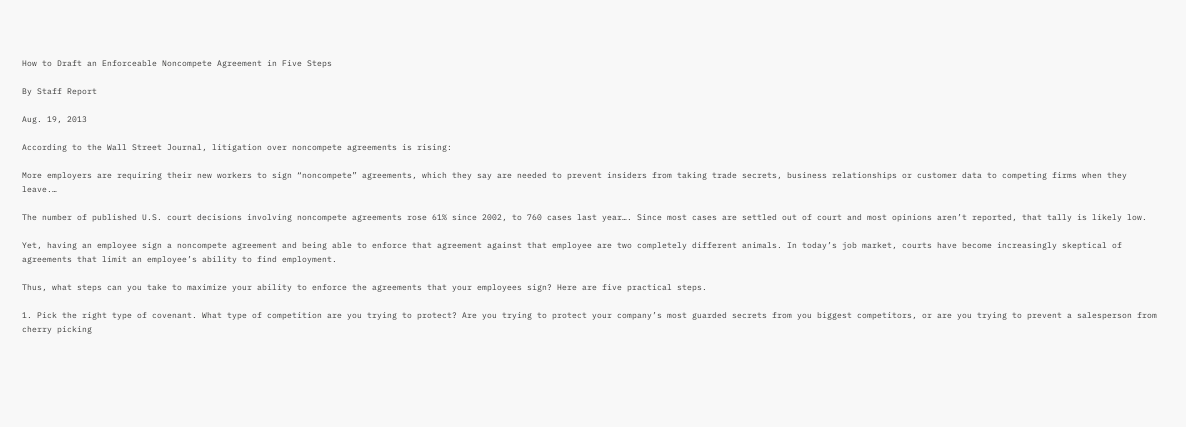How to Draft an Enforceable Noncompete Agreement in Five Steps

By Staff Report

Aug. 19, 2013

According to the Wall Street Journal, litigation over noncompete agreements is rising:

More employers are requiring their new workers to sign “noncompete” agreements, which they say are needed to prevent insiders from taking trade secrets, business relationships or customer data to competing firms when they leave.…

The number of published U.S. court decisions involving noncompete agreements rose 61% since 2002, to 760 cases last year…. Since most cases are settled out of court and most opinions aren’t reported, that tally is likely low.

Yet, having an employee sign a noncompete agreement and being able to enforce that agreement against that employee are two completely different animals. In today’s job market, courts have become increasingly skeptical of agreements that limit an employee’s ability to find employment.

Thus, what steps can you take to maximize your ability to enforce the agreements that your employees sign? Here are five practical steps.

1. Pick the right type of covenant. What type of competition are you trying to protect? Are you trying to protect your company’s most guarded secrets from you biggest competitors, or are you trying to prevent a salesperson from cherry picking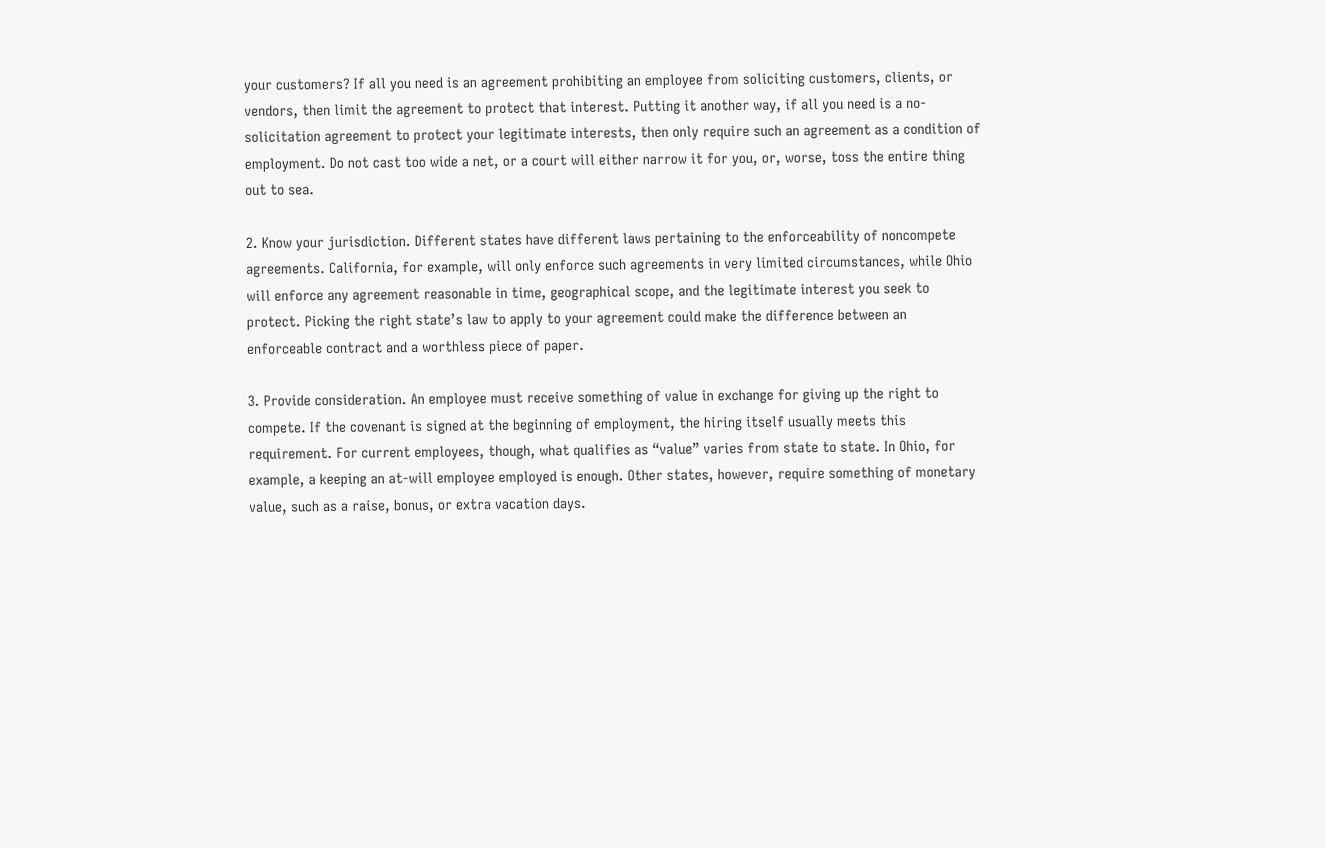your customers? If all you need is an agreement prohibiting an employee from soliciting customers, clients, or vendors, then limit the agreement to protect that interest. Putting it another way, if all you need is a no-solicitation agreement to protect your legitimate interests, then only require such an agreement as a condition of employment. Do not cast too wide a net, or a court will either narrow it for you, or, worse, toss the entire thing out to sea.

2. Know your jurisdiction. Different states have different laws pertaining to the enforceability of noncompete agreements. California, for example, will only enforce such agreements in very limited circumstances, while Ohio will enforce any agreement reasonable in time, geographical scope, and the legitimate interest you seek to protect. Picking the right state’s law to apply to your agreement could make the difference between an enforceable contract and a worthless piece of paper.

3. Provide consideration. An employee must receive something of value in exchange for giving up the right to compete. If the covenant is signed at the beginning of employment, the hiring itself usually meets this requirement. For current employees, though, what qualifies as “value” varies from state to state. In Ohio, for example, a keeping an at-will employee employed is enough. Other states, however, require something of monetary value, such as a raise, bonus, or extra vacation days.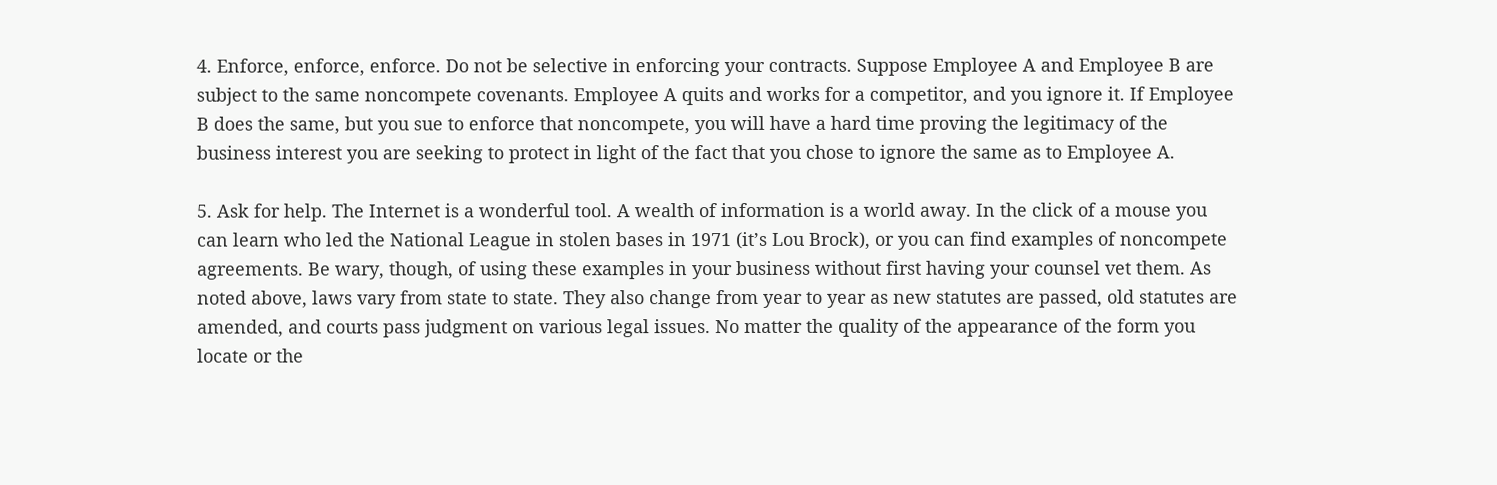4. Enforce, enforce, enforce. Do not be selective in enforcing your contracts. Suppose Employee A and Employee B are subject to the same noncompete covenants. Employee A quits and works for a competitor, and you ignore it. If Employee B does the same, but you sue to enforce that noncompete, you will have a hard time proving the legitimacy of the business interest you are seeking to protect in light of the fact that you chose to ignore the same as to Employee A.

5. Ask for help. The Internet is a wonderful tool. A wealth of information is a world away. In the click of a mouse you can learn who led the National League in stolen bases in 1971 (it’s Lou Brock), or you can find examples of noncompete agreements. Be wary, though, of using these examples in your business without first having your counsel vet them. As noted above, laws vary from state to state. They also change from year to year as new statutes are passed, old statutes are amended, and courts pass judgment on various legal issues. No matter the quality of the appearance of the form you locate or the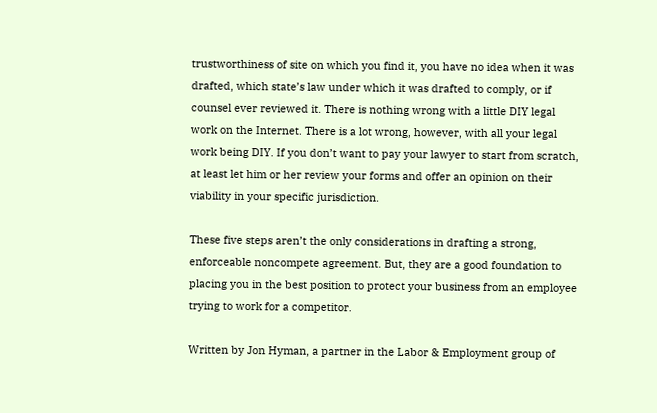trustworthiness of site on which you find it, you have no idea when it was drafted, which state’s law under which it was drafted to comply, or if counsel ever reviewed it. There is nothing wrong with a little DIY legal work on the Internet. There is a lot wrong, however, with all your legal work being DIY. If you don’t want to pay your lawyer to start from scratch, at least let him or her review your forms and offer an opinion on their viability in your specific jurisdiction.

These five steps aren’t the only considerations in drafting a strong, enforceable noncompete agreement. But, they are a good foundation to placing you in the best position to protect your business from an employee trying to work for a competitor.

Written by Jon Hyman, a partner in the Labor & Employment group of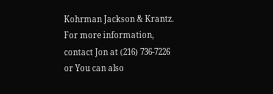Kohrman Jackson & Krantz. For more information, contact Jon at (216) 736-7226 or You can also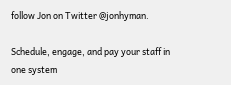follow Jon on Twitter @jonhyman.

Schedule, engage, and pay your staff in one system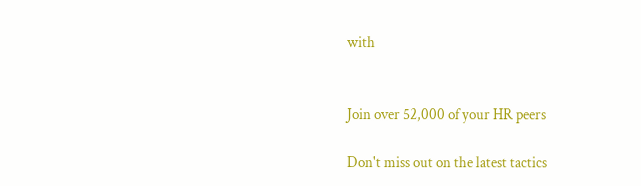with


Join over 52,000 of your HR peers

Don't miss out on the latest tactics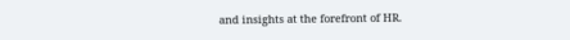and insights at the forefront of HR.